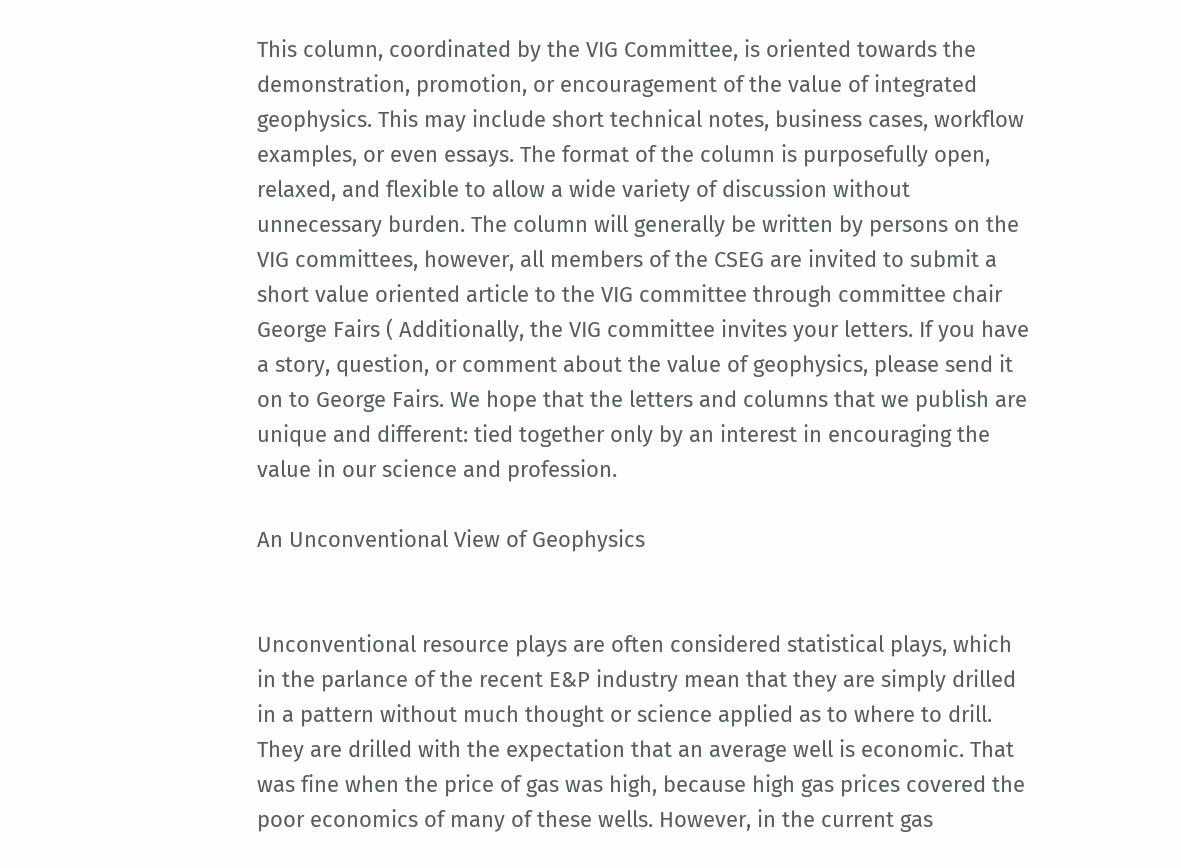This column, coordinated by the VIG Committee, is oriented towards the demonstration, promotion, or encouragement of the value of integrated geophysics. This may include short technical notes, business cases, workflow examples, or even essays. The format of the column is purposefully open, relaxed, and flexible to allow a wide variety of discussion without unnecessary burden. The column will generally be written by persons on the VIG committees, however, all members of the CSEG are invited to submit a short value oriented article to the VIG committee through committee chair George Fairs ( Additionally, the VIG committee invites your letters. If you have a story, question, or comment about the value of geophysics, please send it on to George Fairs. We hope that the letters and columns that we publish are unique and different: tied together only by an interest in encouraging the value in our science and profession.

An Unconventional View of Geophysics


Unconventional resource plays are often considered statistical plays, which in the parlance of the recent E&P industry mean that they are simply drilled in a pattern without much thought or science applied as to where to drill. They are drilled with the expectation that an average well is economic. That was fine when the price of gas was high, because high gas prices covered the poor economics of many of these wells. However, in the current gas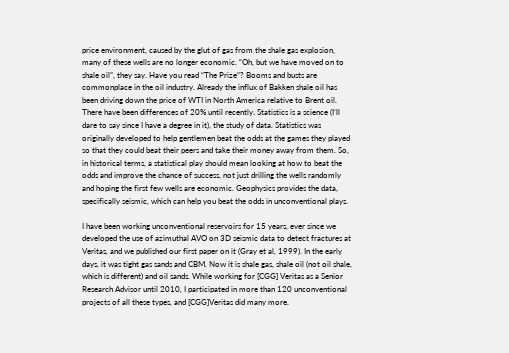price environment, caused by the glut of gas from the shale gas explosion, many of these wells are no longer economic. “Oh, but we have moved on to shale oil”, they say. Have you read “The Prize”? Booms and busts are commonplace in the oil industry. Already the influx of Bakken shale oil has been driving down the price of WTI in North America relative to Brent oil. There have been differences of 20% until recently. Statistics is a science (I’ll dare to say since I have a degree in it), the study of data. Statistics was originally developed to help gentlemen beat the odds at the games they played so that they could beat their peers and take their money away from them. So, in historical terms, a statistical play should mean looking at how to beat the odds and improve the chance of success, not just drilling the wells randomly and hoping the first few wells are economic. Geophysics provides the data, specifically seismic, which can help you beat the odds in unconventional plays.

I have been working unconventional reservoirs for 15 years, ever since we developed the use of azimuthal AVO on 3D seismic data to detect fractures at Veritas, and we published our first paper on it (Gray et al, 1999). In the early days, it was tight gas sands and CBM. Now it is shale gas, shale oil (not oil shale, which is different) and oil sands. While working for [CGG] Veritas as a Senior Research Advisor until 2010, I participated in more than 120 unconventional projects of all these types, and [CGG]Veritas did many more.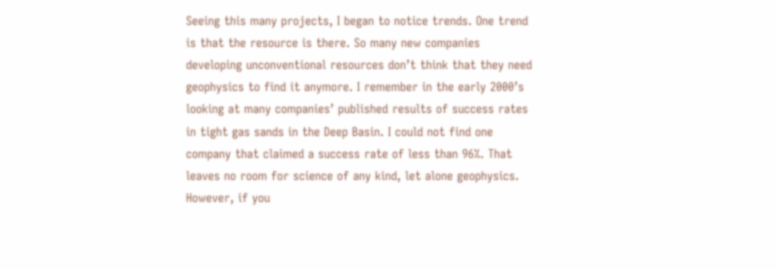Seeing this many projects, I began to notice trends. One trend is that the resource is there. So many new companies developing unconventional resources don’t think that they need geophysics to find it anymore. I remember in the early 2000’s looking at many companies’ published results of success rates in tight gas sands in the Deep Basin. I could not find one company that claimed a success rate of less than 96%. That leaves no room for science of any kind, let alone geophysics. However, if you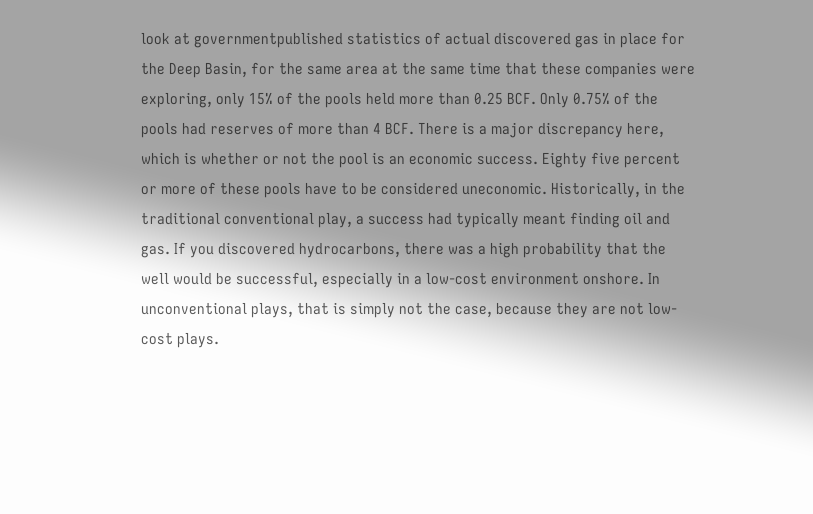look at governmentpublished statistics of actual discovered gas in place for the Deep Basin, for the same area at the same time that these companies were exploring, only 15% of the pools held more than 0.25 BCF. Only 0.75% of the pools had reserves of more than 4 BCF. There is a major discrepancy here, which is whether or not the pool is an economic success. Eighty five percent or more of these pools have to be considered uneconomic. Historically, in the traditional conventional play, a success had typically meant finding oil and gas. If you discovered hydrocarbons, there was a high probability that the well would be successful, especially in a low-cost environment onshore. In unconventional plays, that is simply not the case, because they are not low-cost plays.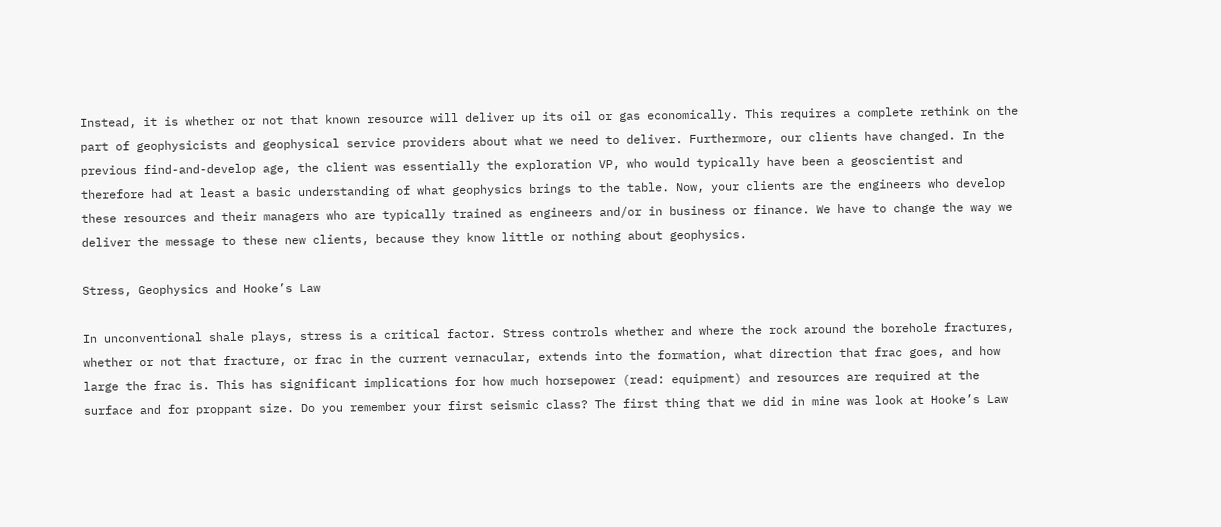Instead, it is whether or not that known resource will deliver up its oil or gas economically. This requires a complete rethink on the part of geophysicists and geophysical service providers about what we need to deliver. Furthermore, our clients have changed. In the previous find-and-develop age, the client was essentially the exploration VP, who would typically have been a geoscientist and therefore had at least a basic understanding of what geophysics brings to the table. Now, your clients are the engineers who develop these resources and their managers who are typically trained as engineers and/or in business or finance. We have to change the way we deliver the message to these new clients, because they know little or nothing about geophysics.

Stress, Geophysics and Hooke’s Law

In unconventional shale plays, stress is a critical factor. Stress controls whether and where the rock around the borehole fractures, whether or not that fracture, or frac in the current vernacular, extends into the formation, what direction that frac goes, and how large the frac is. This has significant implications for how much horsepower (read: equipment) and resources are required at the surface and for proppant size. Do you remember your first seismic class? The first thing that we did in mine was look at Hooke’s Law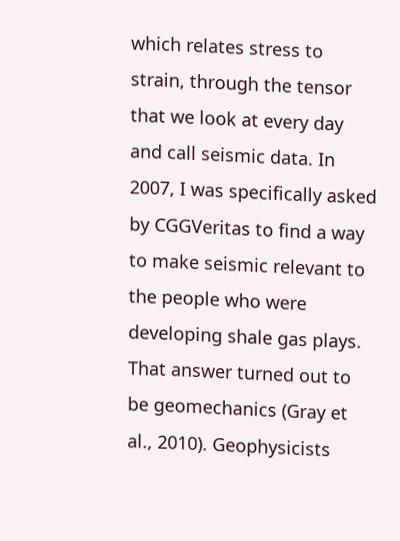which relates stress to strain, through the tensor that we look at every day and call seismic data. In 2007, I was specifically asked by CGGVeritas to find a way to make seismic relevant to the people who were developing shale gas plays. That answer turned out to be geomechanics (Gray et al., 2010). Geophysicists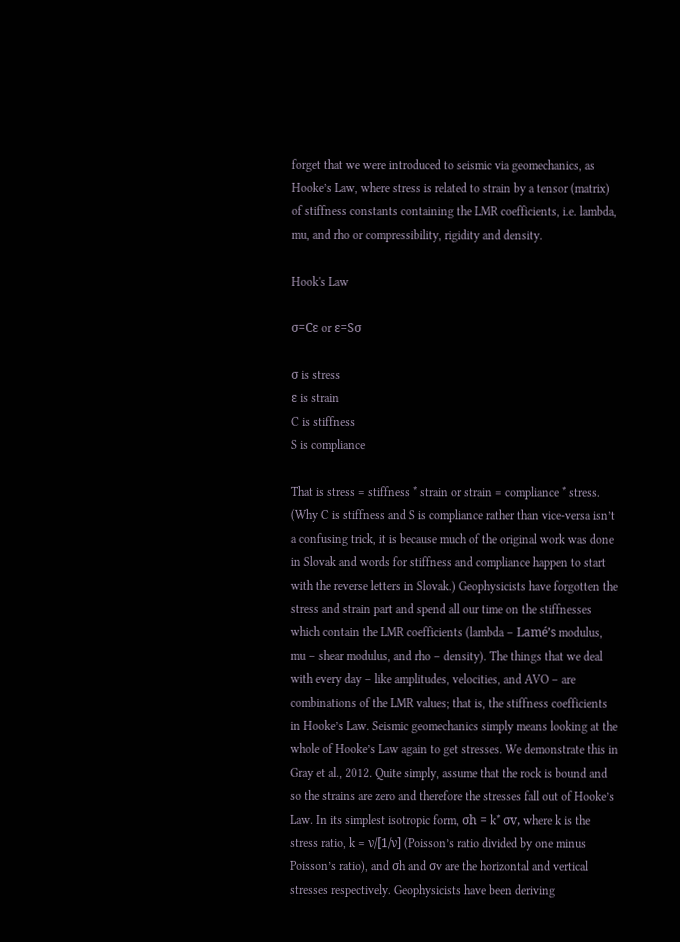forget that we were introduced to seismic via geomechanics, as Hooke’s Law, where stress is related to strain by a tensor (matrix) of stiffness constants containing the LMR coefficients, i.e. lambda, mu, and rho or compressibility, rigidity and density.

Hook's Law

σ=Cε or ε=Sσ

σ is stress
ε is strain
C is stiffness
S is compliance

That is stress = stiffness * strain or strain = compliance * stress. (Why C is stiffness and S is compliance rather than vice-versa isn’t a confusing trick, it is because much of the original work was done in Slovak and words for stiffness and compliance happen to start with the reverse letters in Slovak.) Geophysicists have forgotten the stress and strain part and spend all our time on the stiffnesses which contain the LMR coefficients (lambda – Lamé’s modulus, mu – shear modulus, and rho – density). The things that we deal with every day – like amplitudes, velocities, and AVO – are combinations of the LMR values; that is, the stiffness coefficients in Hooke’s Law. Seismic geomechanics simply means looking at the whole of Hooke’s Law again to get stresses. We demonstrate this in Gray et al., 2012. Quite simply, assume that the rock is bound and so the strains are zero and therefore the stresses fall out of Hooke’s Law. In its simplest isotropic form, σh = k* σv, where k is the stress ratio, k = ν/[1/ν] (Poisson’s ratio divided by one minus Poisson’s ratio), and σh and σv are the horizontal and vertical stresses respectively. Geophysicists have been deriving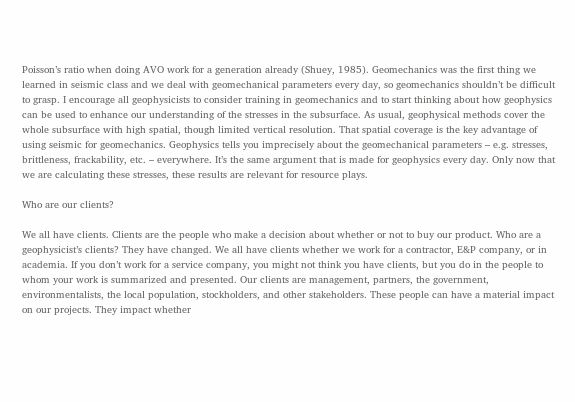Poisson’s ratio when doing AVO work for a generation already (Shuey, 1985). Geomechanics was the first thing we learned in seismic class and we deal with geomechanical parameters every day, so geomechanics shouldn’t be difficult to grasp. I encourage all geophysicists to consider training in geomechanics and to start thinking about how geophysics can be used to enhance our understanding of the stresses in the subsurface. As usual, geophysical methods cover the whole subsurface with high spatial, though limited vertical resolution. That spatial coverage is the key advantage of using seismic for geomechanics. Geophysics tells you imprecisely about the geomechanical parameters – e.g. stresses, brittleness, frackability, etc. – everywhere. It’s the same argument that is made for geophysics every day. Only now that we are calculating these stresses, these results are relevant for resource plays.

Who are our clients?

We all have clients. Clients are the people who make a decision about whether or not to buy our product. Who are a geophysicist’s clients? They have changed. We all have clients whether we work for a contractor, E&P company, or in academia. If you don’t work for a service company, you might not think you have clients, but you do in the people to whom your work is summarized and presented. Our clients are management, partners, the government, environmentalists, the local population, stockholders, and other stakeholders. These people can have a material impact on our projects. They impact whether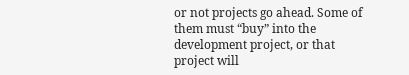or not projects go ahead. Some of them must “buy” into the development project, or that project will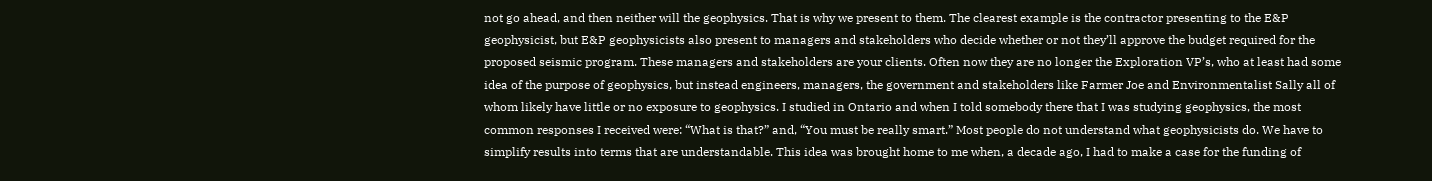not go ahead, and then neither will the geophysics. That is why we present to them. The clearest example is the contractor presenting to the E&P geophysicist, but E&P geophysicists also present to managers and stakeholders who decide whether or not they’ll approve the budget required for the proposed seismic program. These managers and stakeholders are your clients. Often now they are no longer the Exploration VP’s, who at least had some idea of the purpose of geophysics, but instead engineers, managers, the government and stakeholders like Farmer Joe and Environmentalist Sally all of whom likely have little or no exposure to geophysics. I studied in Ontario and when I told somebody there that I was studying geophysics, the most common responses I received were: “What is that?” and, “You must be really smart.” Most people do not understand what geophysicists do. We have to simplify results into terms that are understandable. This idea was brought home to me when, a decade ago, I had to make a case for the funding of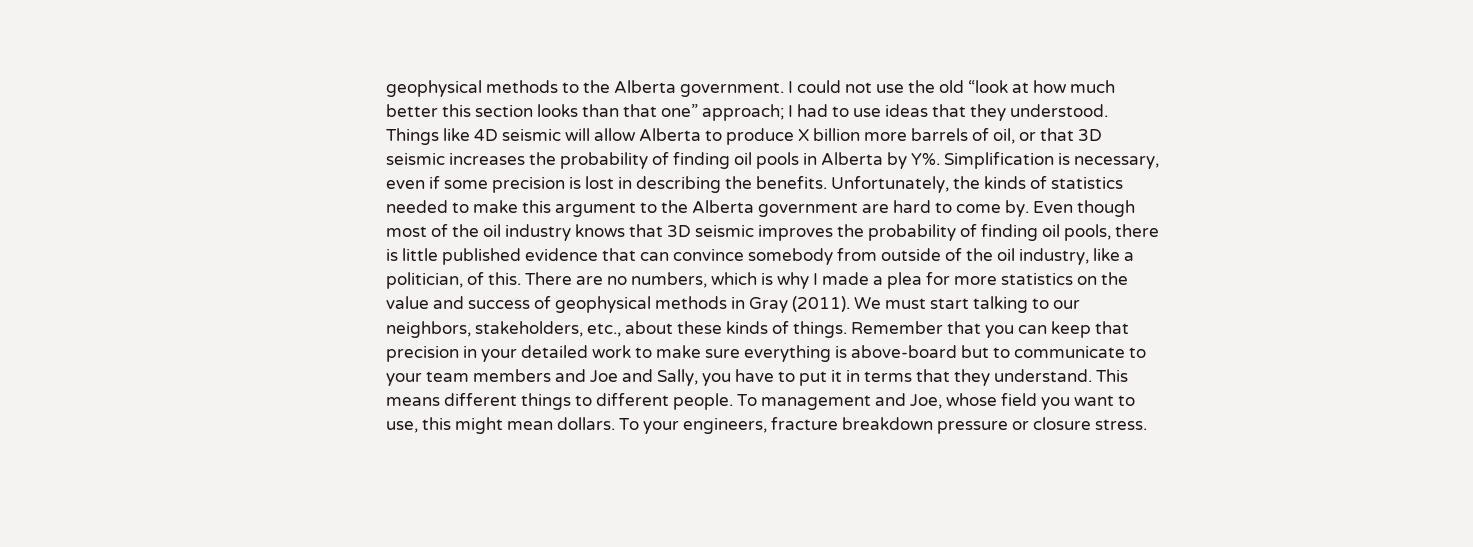geophysical methods to the Alberta government. I could not use the old “look at how much better this section looks than that one” approach; I had to use ideas that they understood. Things like 4D seismic will allow Alberta to produce X billion more barrels of oil, or that 3D seismic increases the probability of finding oil pools in Alberta by Y%. Simplification is necessary, even if some precision is lost in describing the benefits. Unfortunately, the kinds of statistics needed to make this argument to the Alberta government are hard to come by. Even though most of the oil industry knows that 3D seismic improves the probability of finding oil pools, there is little published evidence that can convince somebody from outside of the oil industry, like a politician, of this. There are no numbers, which is why I made a plea for more statistics on the value and success of geophysical methods in Gray (2011). We must start talking to our neighbors, stakeholders, etc., about these kinds of things. Remember that you can keep that precision in your detailed work to make sure everything is above-board but to communicate to your team members and Joe and Sally, you have to put it in terms that they understand. This means different things to different people. To management and Joe, whose field you want to use, this might mean dollars. To your engineers, fracture breakdown pressure or closure stress.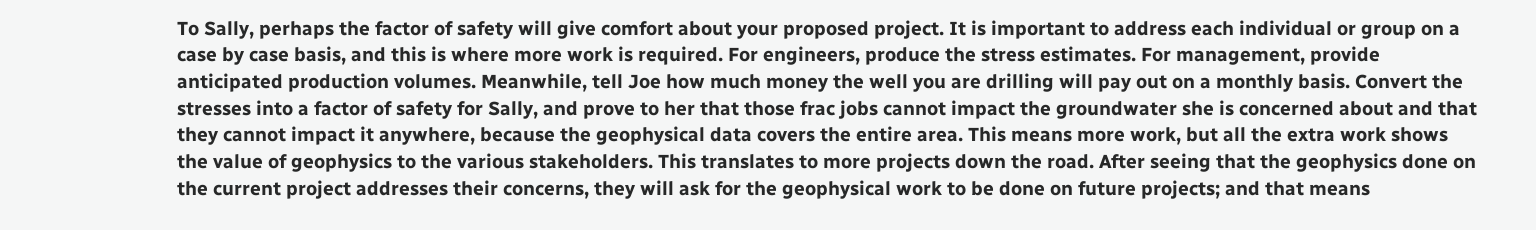To Sally, perhaps the factor of safety will give comfort about your proposed project. It is important to address each individual or group on a case by case basis, and this is where more work is required. For engineers, produce the stress estimates. For management, provide anticipated production volumes. Meanwhile, tell Joe how much money the well you are drilling will pay out on a monthly basis. Convert the stresses into a factor of safety for Sally, and prove to her that those frac jobs cannot impact the groundwater she is concerned about and that they cannot impact it anywhere, because the geophysical data covers the entire area. This means more work, but all the extra work shows the value of geophysics to the various stakeholders. This translates to more projects down the road. After seeing that the geophysics done on the current project addresses their concerns, they will ask for the geophysical work to be done on future projects; and that means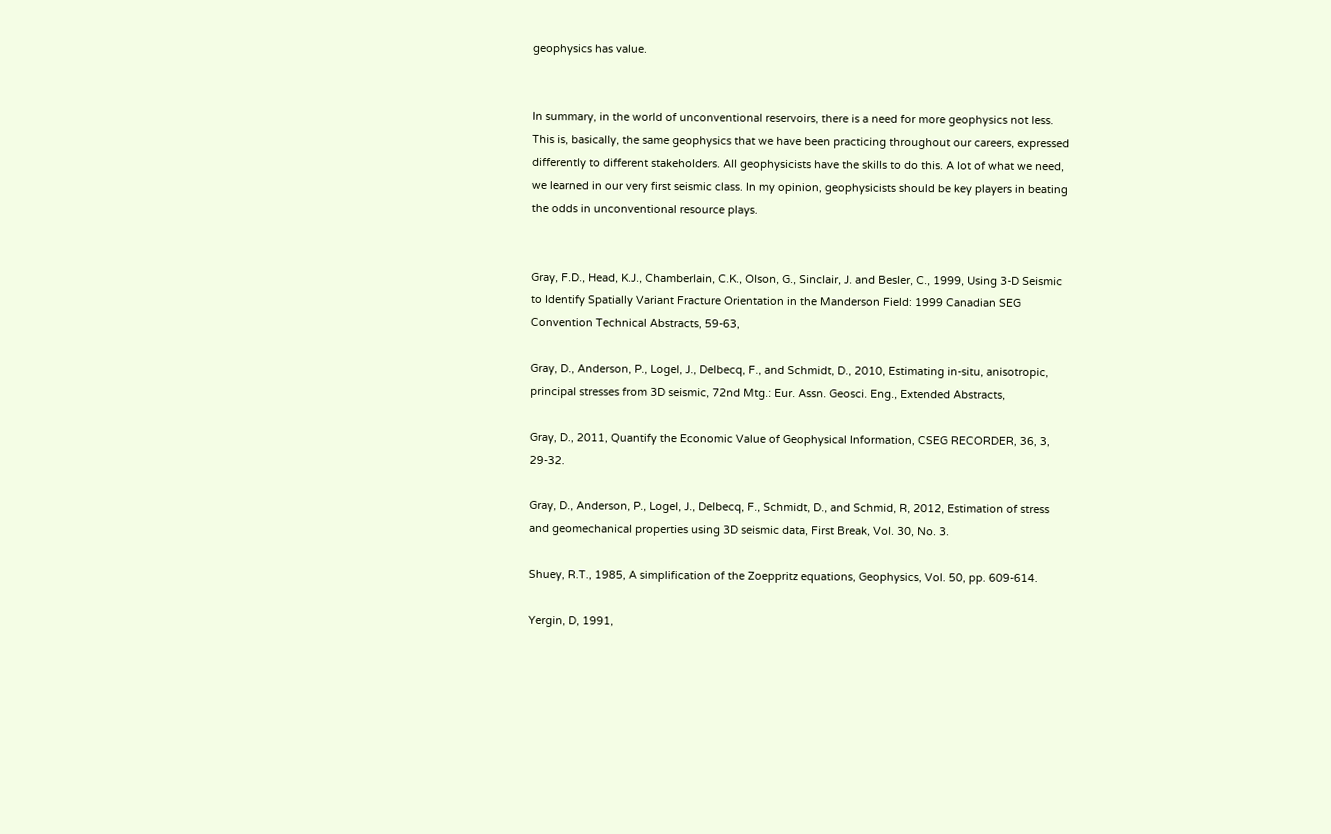geophysics has value.


In summary, in the world of unconventional reservoirs, there is a need for more geophysics not less. This is, basically, the same geophysics that we have been practicing throughout our careers, expressed differently to different stakeholders. All geophysicists have the skills to do this. A lot of what we need, we learned in our very first seismic class. In my opinion, geophysicists should be key players in beating the odds in unconventional resource plays.


Gray, F.D., Head, K.J., Chamberlain, C.K., Olson, G., Sinclair, J. and Besler, C., 1999, Using 3-D Seismic to Identify Spatially Variant Fracture Orientation in the Manderson Field: 1999 Canadian SEG Convention Technical Abstracts, 59-63,

Gray, D., Anderson, P., Logel, J., Delbecq, F., and Schmidt, D., 2010, Estimating in-situ, anisotropic, principal stresses from 3D seismic, 72nd Mtg.: Eur. Assn. Geosci. Eng., Extended Abstracts,

Gray, D., 2011, Quantify the Economic Value of Geophysical Information, CSEG RECORDER, 36, 3, 29-32.

Gray, D., Anderson, P., Logel, J., Delbecq, F., Schmidt, D., and Schmid, R, 2012, Estimation of stress and geomechanical properties using 3D seismic data, First Break, Vol. 30, No. 3.

Shuey, R.T., 1985, A simplification of the Zoeppritz equations, Geophysics, Vol. 50, pp. 609-614.

Yergin, D, 1991,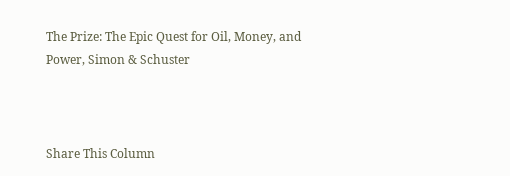The Prize: The Epic Quest for Oil, Money, and Power, Simon & Schuster



Share This Column